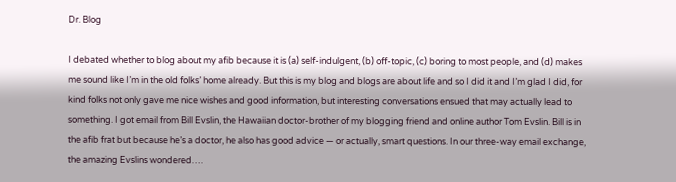Dr. Blog

I debated whether to blog about my afib because it is (a) self-indulgent, (b) off-topic, (c) boring to most people, and (d) makes me sound like I’m in the old folks’ home already. But this is my blog and blogs are about life and so I did it and I’m glad I did, for kind folks not only gave me nice wishes and good information, but interesting conversations ensued that may actually lead to something. I got email from Bill Evslin, the Hawaiian doctor-brother of my blogging friend and online author Tom Evslin. Bill is in the afib frat but because he’s a doctor, he also has good advice — or actually, smart questions. In our three-way email exchange, the amazing Evslins wondered….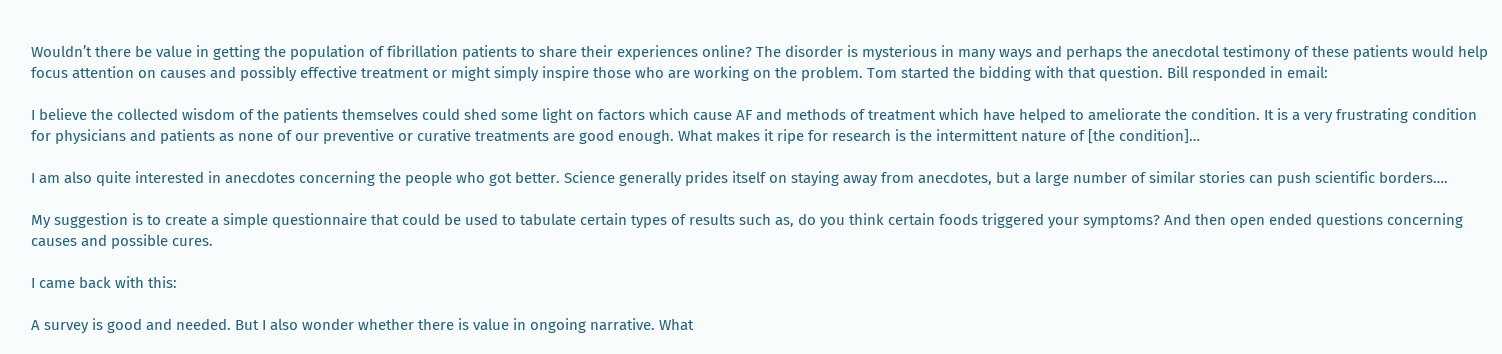Wouldn’t there be value in getting the population of fibrillation patients to share their experiences online? The disorder is mysterious in many ways and perhaps the anecdotal testimony of these patients would help focus attention on causes and possibly effective treatment or might simply inspire those who are working on the problem. Tom started the bidding with that question. Bill responded in email:

I believe the collected wisdom of the patients themselves could shed some light on factors which cause AF and methods of treatment which have helped to ameliorate the condition. It is a very frustrating condition for physicians and patients as none of our preventive or curative treatments are good enough. What makes it ripe for research is the intermittent nature of [the condition]…

I am also quite interested in anecdotes concerning the people who got better. Science generally prides itself on staying away from anecdotes, but a large number of similar stories can push scientific borders….

My suggestion is to create a simple questionnaire that could be used to tabulate certain types of results such as, do you think certain foods triggered your symptoms? And then open ended questions concerning causes and possible cures.

I came back with this:

A survey is good and needed. But I also wonder whether there is value in ongoing narrative. What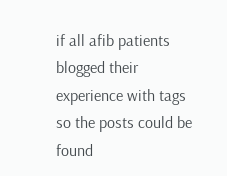if all afib patients blogged their experience with tags so the posts could be found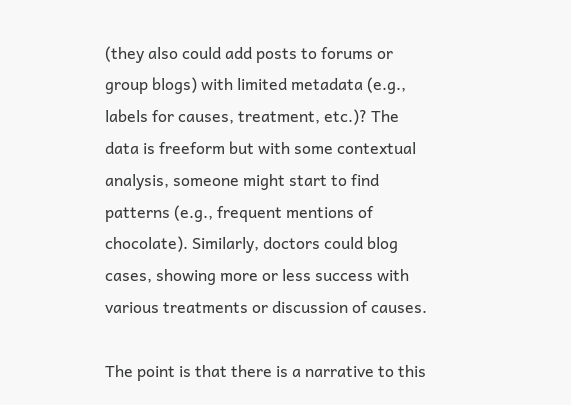(they also could add posts to forums or group blogs) with limited metadata (e.g., labels for causes, treatment, etc.)? The data is freeform but with some contextual analysis, someone might start to find patterns (e.g., frequent mentions of chocolate). Similarly, doctors could blog cases, showing more or less success with various treatments or discussion of causes.

The point is that there is a narrative to this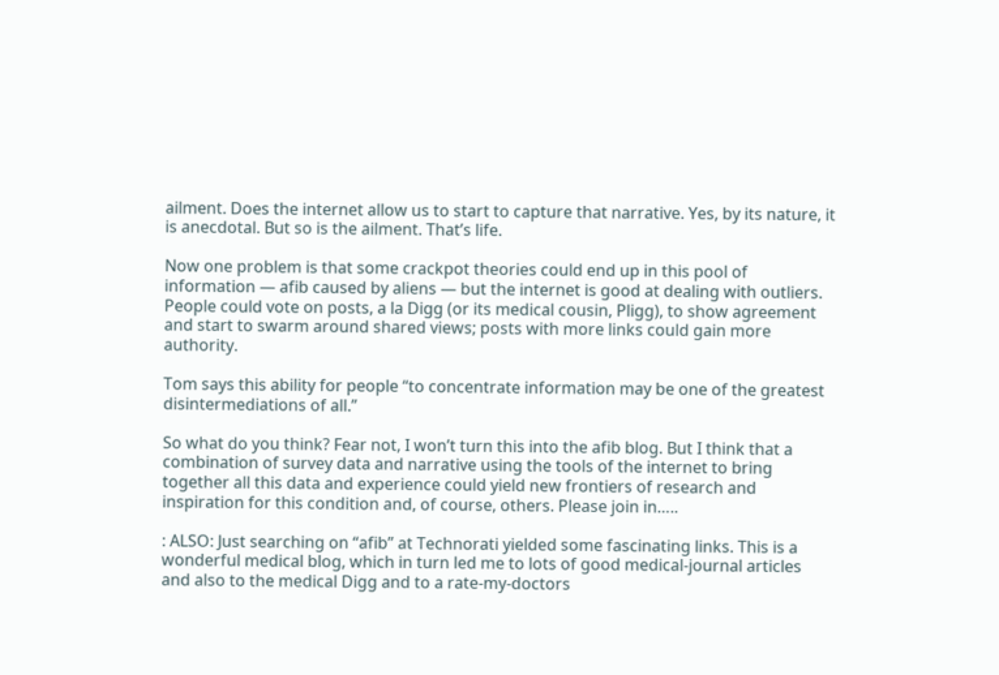ailment. Does the internet allow us to start to capture that narrative. Yes, by its nature, it is anecdotal. But so is the ailment. That’s life.

Now one problem is that some crackpot theories could end up in this pool of information — afib caused by aliens — but the internet is good at dealing with outliers. People could vote on posts, a la Digg (or its medical cousin, Pligg), to show agreement and start to swarm around shared views; posts with more links could gain more authority.

Tom says this ability for people “to concentrate information may be one of the greatest disintermediations of all.”

So what do you think? Fear not, I won’t turn this into the afib blog. But I think that a combination of survey data and narrative using the tools of the internet to bring together all this data and experience could yield new frontiers of research and inspiration for this condition and, of course, others. Please join in…..

: ALSO: Just searching on “afib” at Technorati yielded some fascinating links. This is a wonderful medical blog, which in turn led me to lots of good medical-journal articles and also to the medical Digg and to a rate-my-doctors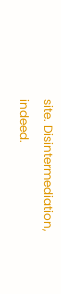site. Disintermediation, indeed.